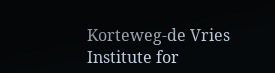Korteweg-de Vries Institute for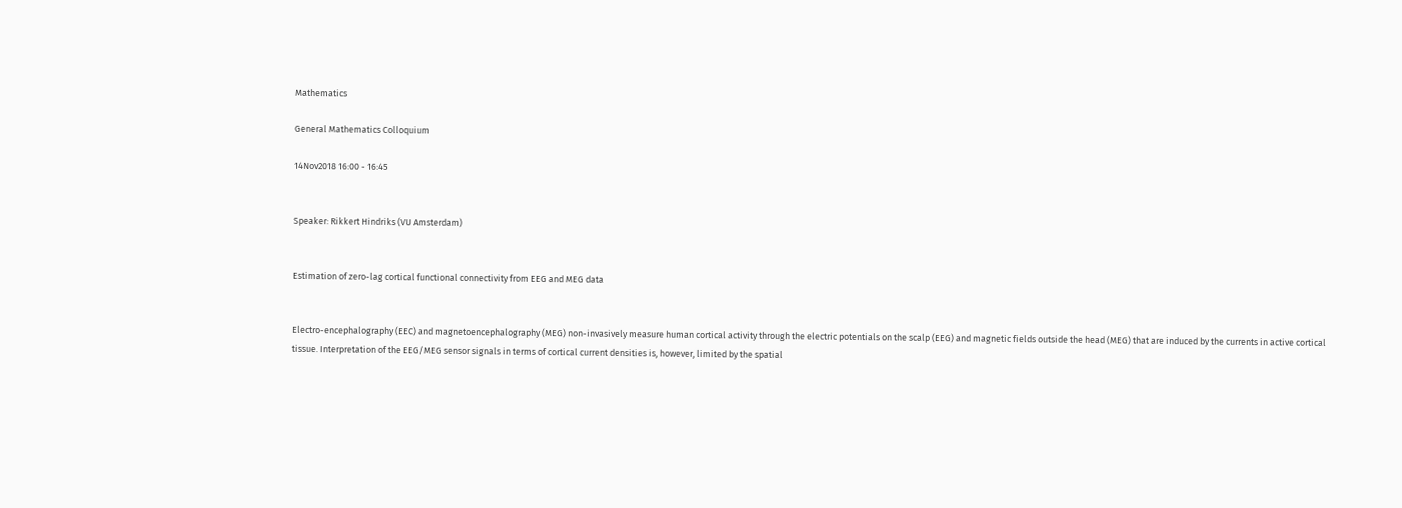Mathematics

General Mathematics Colloquium

14Nov2018 16:00 - 16:45


Speaker: Rikkert Hindriks (VU Amsterdam)


Estimation of zero-lag cortical functional connectivity from EEG and MEG data


Electro-encephalography (EEC) and magnetoencephalography (MEG) non-invasively measure human cortical activity through the electric potentials on the scalp (EEG) and magnetic fields outside the head (MEG) that are induced by the currents in active cortical tissue. Interpretation of the EEG/MEG sensor signals in terms of cortical current densities is, however, limited by the spatial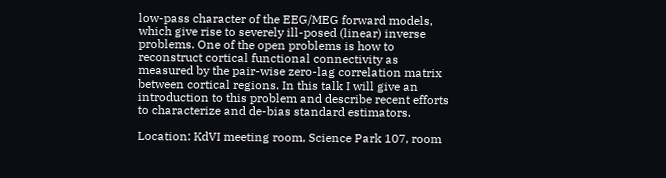low-pass character of the EEG/MEG forward models, which give rise to severely ill-posed (linear) inverse problems. One of the open problems is how to reconstruct cortical functional connectivity as measured by the pair-wise zero-lag correlation matrix between cortical regions. In this talk I will give an introduction to this problem and describe recent efforts to characterize and de-bias standard estimators.

Location: KdVI meeting room, Science Park 107, room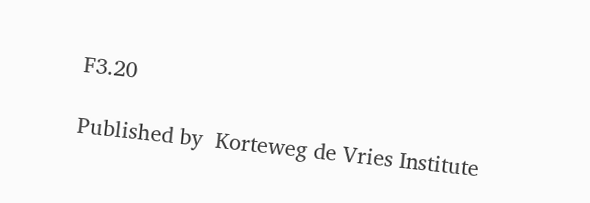F3.20

Published by  Korteweg de Vries Institute